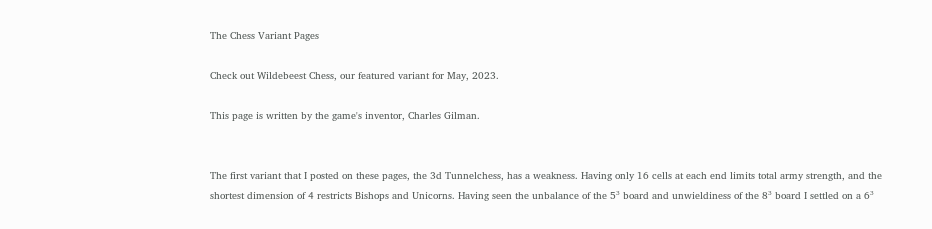The Chess Variant Pages

Check out Wildebeest Chess, our featured variant for May, 2023.

This page is written by the game's inventor, Charles Gilman.


The first variant that I posted on these pages, the 3d Tunnelchess, has a weakness. Having only 16 cells at each end limits total army strength, and the shortest dimension of 4 restricts Bishops and Unicorns. Having seen the unbalance of the 5³ board and unwieldiness of the 8³ board I settled on a 6³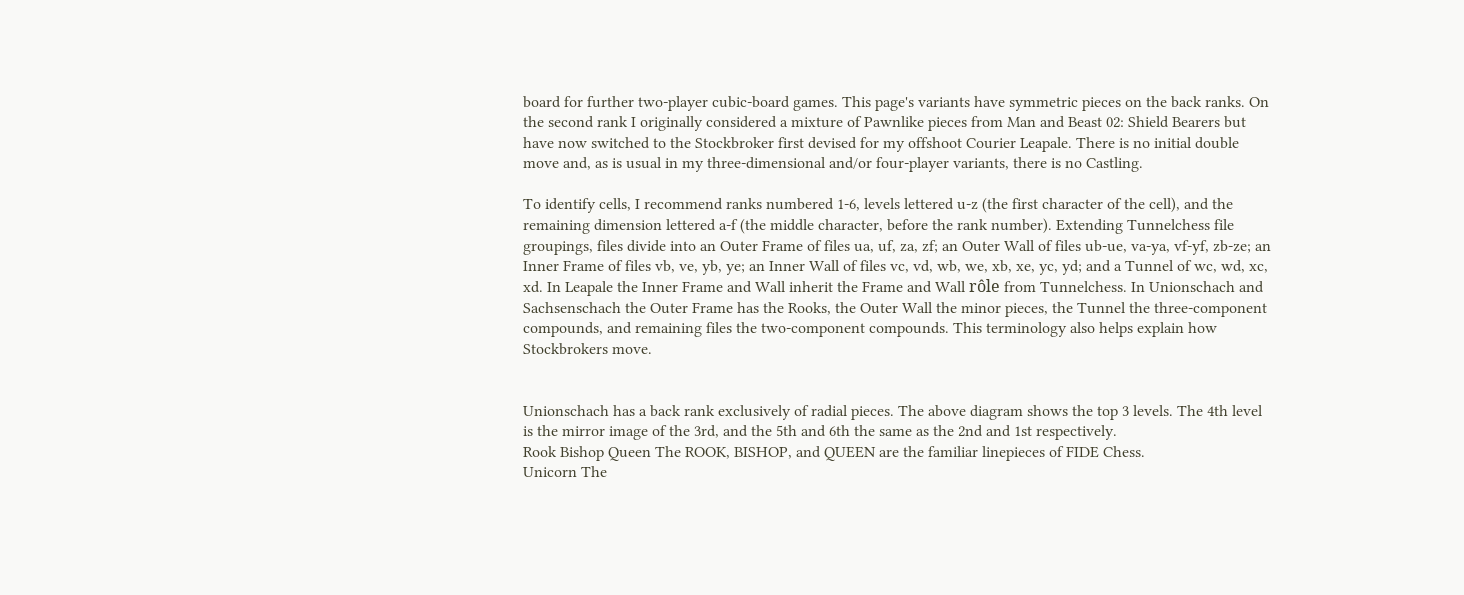board for further two-player cubic-board games. This page's variants have symmetric pieces on the back ranks. On the second rank I originally considered a mixture of Pawnlike pieces from Man and Beast 02: Shield Bearers but have now switched to the Stockbroker first devised for my offshoot Courier Leapale. There is no initial double move and, as is usual in my three-dimensional and/or four-player variants, there is no Castling.

To identify cells, I recommend ranks numbered 1-6, levels lettered u-z (the first character of the cell), and the remaining dimension lettered a-f (the middle character, before the rank number). Extending Tunnelchess file groupings, files divide into an Outer Frame of files ua, uf, za, zf; an Outer Wall of files ub-ue, va-ya, vf-yf, zb-ze; an Inner Frame of files vb, ve, yb, ye; an Inner Wall of files vc, vd, wb, we, xb, xe, yc, yd; and a Tunnel of wc, wd, xc, xd. In Leapale the Inner Frame and Wall inherit the Frame and Wall rôle from Tunnelchess. In Unionschach and Sachsenschach the Outer Frame has the Rooks, the Outer Wall the minor pieces, the Tunnel the three-component compounds, and remaining files the two-component compounds. This terminology also helps explain how Stockbrokers move.


Unionschach has a back rank exclusively of radial pieces. The above diagram shows the top 3 levels. The 4th level is the mirror image of the 3rd, and the 5th and 6th the same as the 2nd and 1st respectively.
Rook Bishop Queen The ROOK, BISHOP, and QUEEN are the familiar linepieces of FIDE Chess.
Unicorn The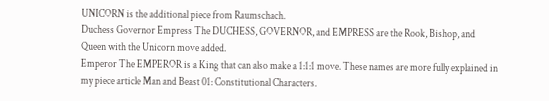UNICORN is the additional piece from Raumschach.
Duchess Governor Empress The DUCHESS, GOVERNOR, and EMPRESS are the Rook, Bishop, and Queen with the Unicorn move added.
Emperor The EMPEROR is a King that can also make a 1:1:1 move. These names are more fully explained in my piece article Man and Beast 01: Constitutional Characters.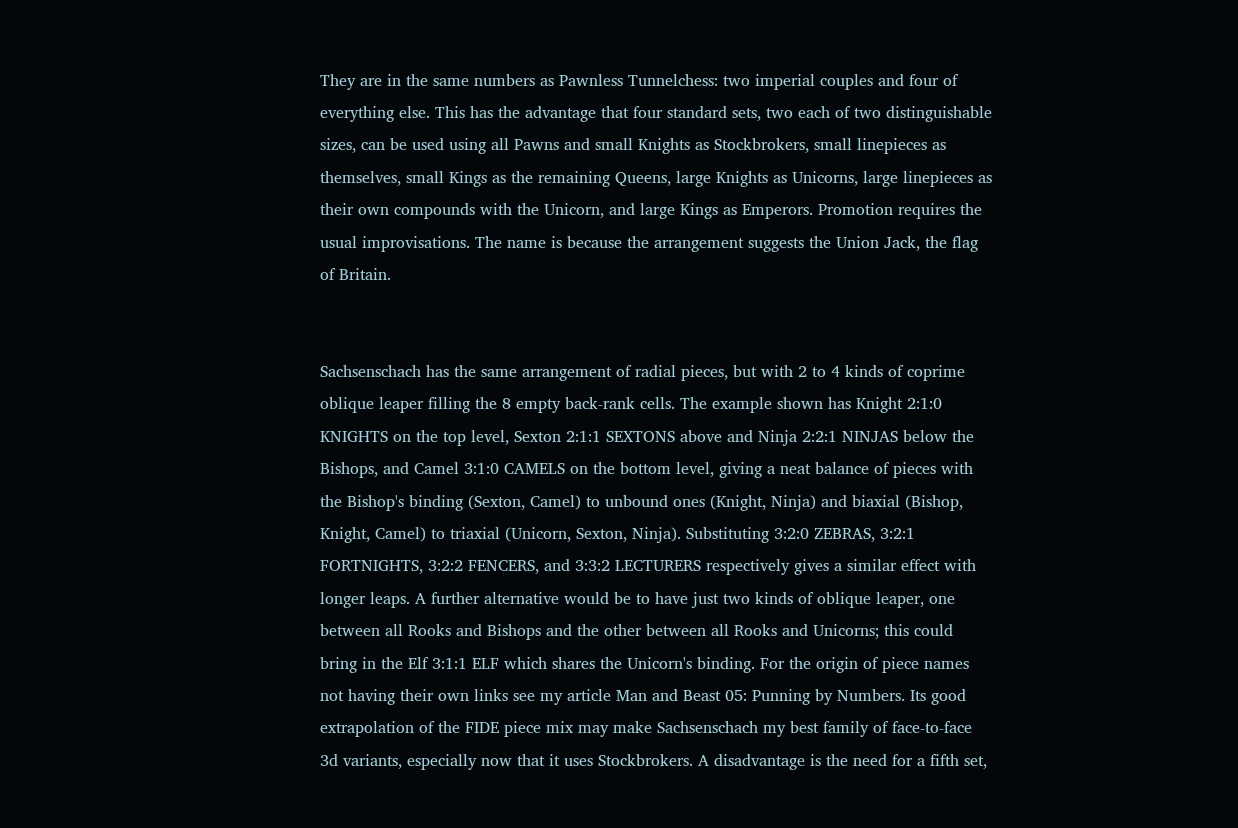They are in the same numbers as Pawnless Tunnelchess: two imperial couples and four of everything else. This has the advantage that four standard sets, two each of two distinguishable sizes, can be used using all Pawns and small Knights as Stockbrokers, small linepieces as themselves, small Kings as the remaining Queens, large Knights as Unicorns, large linepieces as their own compounds with the Unicorn, and large Kings as Emperors. Promotion requires the usual improvisations. The name is because the arrangement suggests the Union Jack, the flag of Britain.


Sachsenschach has the same arrangement of radial pieces, but with 2 to 4 kinds of coprime oblique leaper filling the 8 empty back-rank cells. The example shown has Knight 2:1:0 KNIGHTS on the top level, Sexton 2:1:1 SEXTONS above and Ninja 2:2:1 NINJAS below the Bishops, and Camel 3:1:0 CAMELS on the bottom level, giving a neat balance of pieces with the Bishop's binding (Sexton, Camel) to unbound ones (Knight, Ninja) and biaxial (Bishop, Knight, Camel) to triaxial (Unicorn, Sexton, Ninja). Substituting 3:2:0 ZEBRAS, 3:2:1 FORTNIGHTS, 3:2:2 FENCERS, and 3:3:2 LECTURERS respectively gives a similar effect with longer leaps. A further alternative would be to have just two kinds of oblique leaper, one between all Rooks and Bishops and the other between all Rooks and Unicorns; this could bring in the Elf 3:1:1 ELF which shares the Unicorn's binding. For the origin of piece names not having their own links see my article Man and Beast 05: Punning by Numbers. Its good extrapolation of the FIDE piece mix may make Sachsenschach my best family of face-to-face 3d variants, especially now that it uses Stockbrokers. A disadvantage is the need for a fifth set,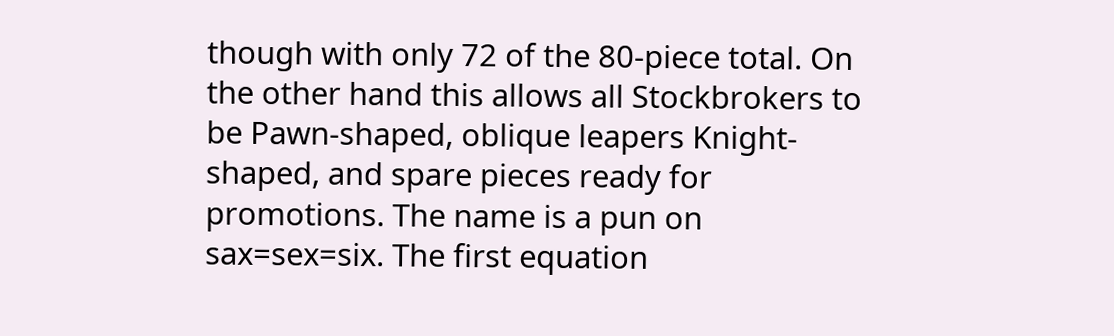though with only 72 of the 80-piece total. On the other hand this allows all Stockbrokers to be Pawn-shaped, oblique leapers Knight-shaped, and spare pieces ready for promotions. The name is a pun on sax=sex=six. The first equation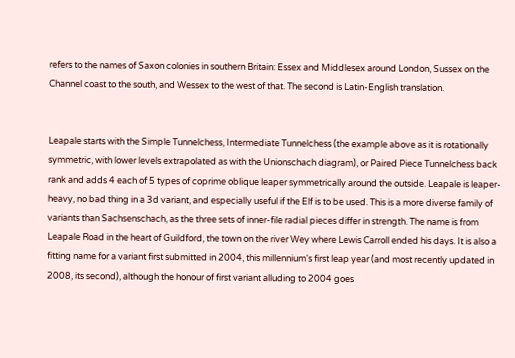refers to the names of Saxon colonies in southern Britain: Essex and Middlesex around London, Sussex on the Channel coast to the south, and Wessex to the west of that. The second is Latin-English translation.


Leapale starts with the Simple Tunnelchess, Intermediate Tunnelchess (the example above as it is rotationally symmetric, with lower levels extrapolated as with the Unionschach diagram), or Paired Piece Tunnelchess back rank and adds 4 each of 5 types of coprime oblique leaper symmetrically around the outside. Leapale is leaper-heavy, no bad thing in a 3d variant, and especially useful if the Elf is to be used. This is a more diverse family of variants than Sachsenschach, as the three sets of inner-file radial pieces differ in strength. The name is from Leapale Road in the heart of Guildford, the town on the river Wey where Lewis Carroll ended his days. It is also a fitting name for a variant first submitted in 2004, this millennium's first leap year (and most recently updated in 2008, its second), although the honour of first variant alluding to 2004 goes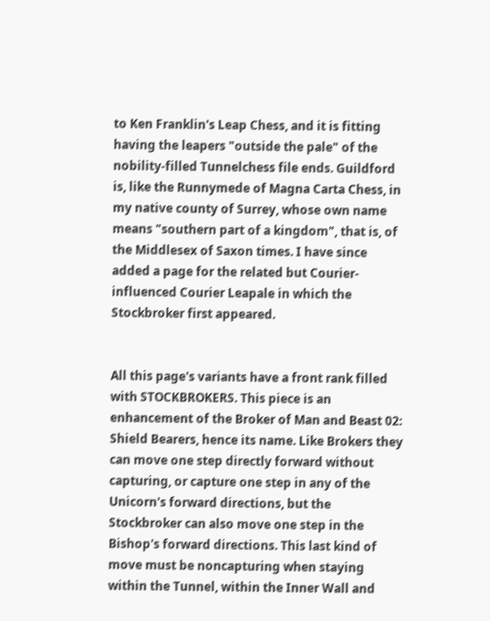to Ken Franklin's Leap Chess, and it is fitting having the leapers "outside the pale" of the nobility-filled Tunnelchess file ends. Guildford is, like the Runnymede of Magna Carta Chess, in my native county of Surrey, whose own name means "southern part of a kingdom", that is, of the Middlesex of Saxon times. I have since added a page for the related but Courier-influenced Courier Leapale in which the Stockbroker first appeared.


All this page's variants have a front rank filled with STOCKBROKERS. This piece is an enhancement of the Broker of Man and Beast 02: Shield Bearers, hence its name. Like Brokers they can move one step directly forward without capturing, or capture one step in any of the Unicorn's forward directions, but the Stockbroker can also move one step in the Bishop's forward directions. This last kind of move must be noncapturing when staying within the Tunnel, within the Inner Wall and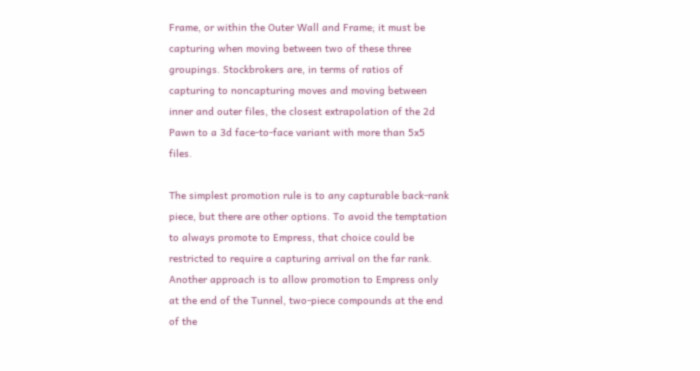Frame, or within the Outer Wall and Frame; it must be capturing when moving between two of these three groupings. Stockbrokers are, in terms of ratios of capturing to noncapturing moves and moving between inner and outer files, the closest extrapolation of the 2d Pawn to a 3d face-to-face variant with more than 5x5 files.

The simplest promotion rule is to any capturable back-rank piece, but there are other options. To avoid the temptation to always promote to Empress, that choice could be restricted to require a capturing arrival on the far rank. Another approach is to allow promotion to Empress only at the end of the Tunnel, two-piece compounds at the end of the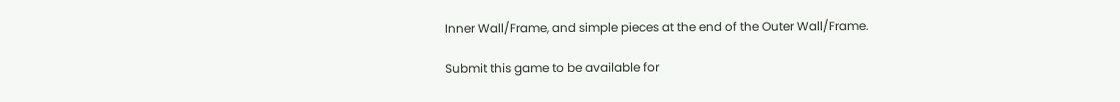Inner Wall/Frame, and simple pieces at the end of the Outer Wall/Frame.

Submit this game to be available for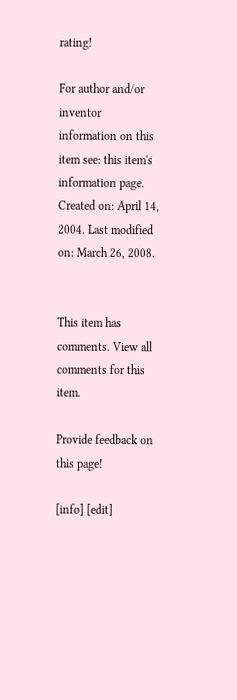rating!

For author and/or inventor information on this item see: this item's information page.
Created on: April 14, 2004. Last modified on: March 26, 2008.


This item has comments. View all comments for this item.

Provide feedback on this page!

[info] [edit]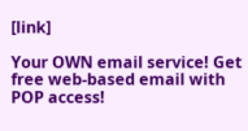[link]

Your OWN email service! Get free web-based email with POP access!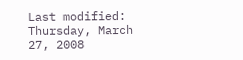Last modified: Thursday, March 27, 2008